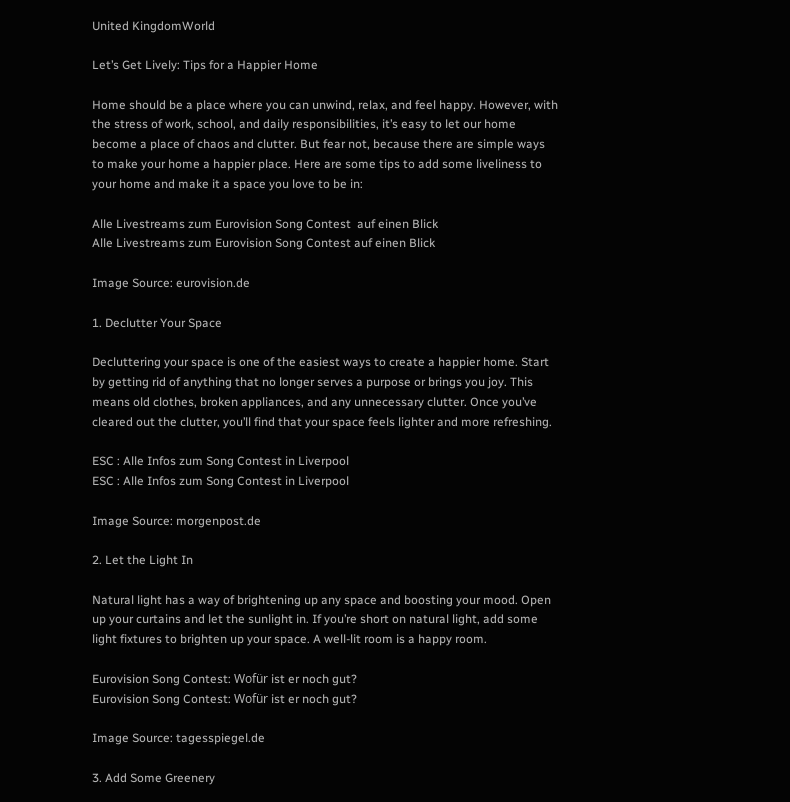United KingdomWorld

Let’s Get Lively: Tips for a Happier Home

Home should be a place where you can unwind, relax, and feel happy. However, with the stress of work, school, and daily responsibilities, it’s easy to let our home become a place of chaos and clutter. But fear not, because there are simple ways to make your home a happier place. Here are some tips to add some liveliness to your home and make it a space you love to be in:

Alle Livestreams zum Eurovision Song Contest  auf einen Blick
Alle Livestreams zum Eurovision Song Contest auf einen Blick

Image Source: eurovision.de

1. Declutter Your Space

Decluttering your space is one of the easiest ways to create a happier home. Start by getting rid of anything that no longer serves a purpose or brings you joy. This means old clothes, broken appliances, and any unnecessary clutter. Once you’ve cleared out the clutter, you’ll find that your space feels lighter and more refreshing.

ESC : Alle Infos zum Song Contest in Liverpool
ESC : Alle Infos zum Song Contest in Liverpool

Image Source: morgenpost.de

2. Let the Light In

Natural light has a way of brightening up any space and boosting your mood. Open up your curtains and let the sunlight in. If you’re short on natural light, add some light fixtures to brighten up your space. A well-lit room is a happy room.

Eurovision Song Contest: Wofür ist er noch gut?
Eurovision Song Contest: Wofür ist er noch gut?

Image Source: tagesspiegel.de

3. Add Some Greenery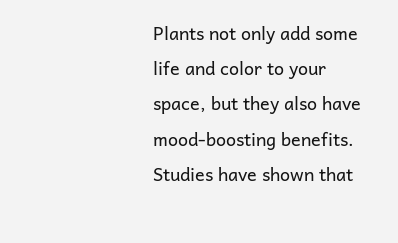Plants not only add some life and color to your space, but they also have mood-boosting benefits. Studies have shown that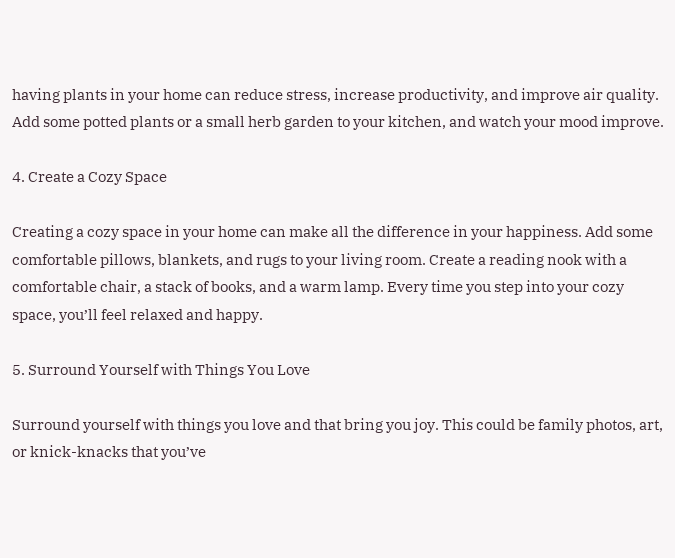having plants in your home can reduce stress, increase productivity, and improve air quality. Add some potted plants or a small herb garden to your kitchen, and watch your mood improve.

4. Create a Cozy Space

Creating a cozy space in your home can make all the difference in your happiness. Add some comfortable pillows, blankets, and rugs to your living room. Create a reading nook with a comfortable chair, a stack of books, and a warm lamp. Every time you step into your cozy space, you’ll feel relaxed and happy.

5. Surround Yourself with Things You Love

Surround yourself with things you love and that bring you joy. This could be family photos, art, or knick-knacks that you’ve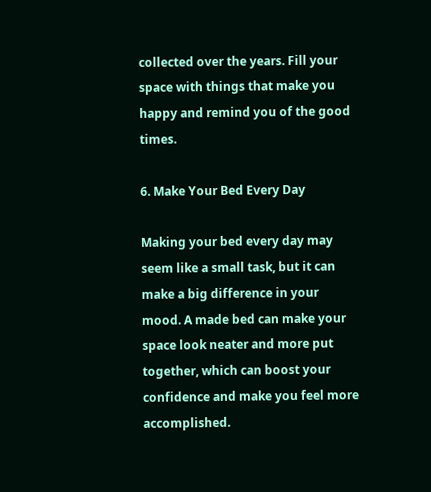collected over the years. Fill your space with things that make you happy and remind you of the good times.

6. Make Your Bed Every Day

Making your bed every day may seem like a small task, but it can make a big difference in your mood. A made bed can make your space look neater and more put together, which can boost your confidence and make you feel more accomplished.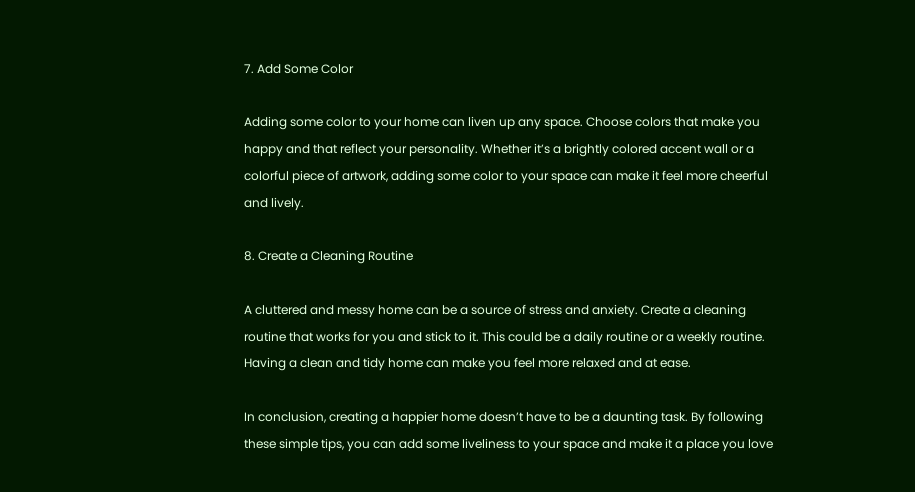7. Add Some Color

Adding some color to your home can liven up any space. Choose colors that make you happy and that reflect your personality. Whether it’s a brightly colored accent wall or a colorful piece of artwork, adding some color to your space can make it feel more cheerful and lively.

8. Create a Cleaning Routine

A cluttered and messy home can be a source of stress and anxiety. Create a cleaning routine that works for you and stick to it. This could be a daily routine or a weekly routine. Having a clean and tidy home can make you feel more relaxed and at ease.

In conclusion, creating a happier home doesn’t have to be a daunting task. By following these simple tips, you can add some liveliness to your space and make it a place you love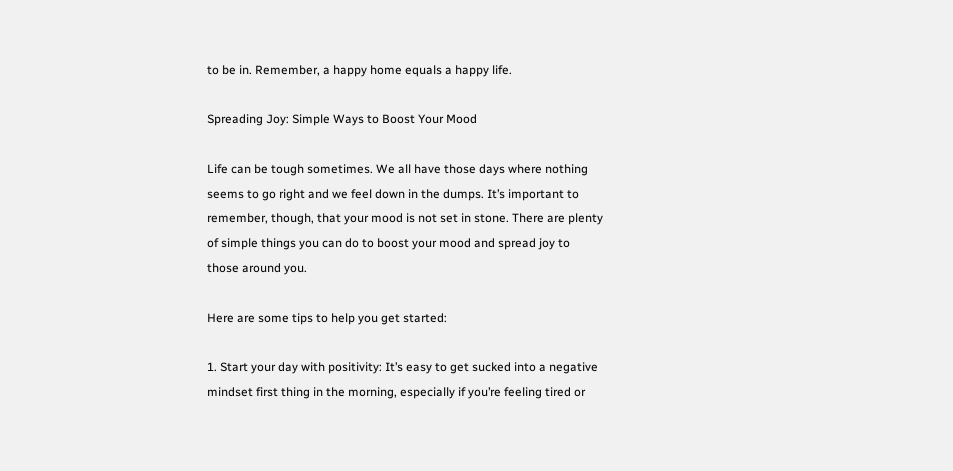to be in. Remember, a happy home equals a happy life.

Spreading Joy: Simple Ways to Boost Your Mood

Life can be tough sometimes. We all have those days where nothing seems to go right and we feel down in the dumps. It’s important to remember, though, that your mood is not set in stone. There are plenty of simple things you can do to boost your mood and spread joy to those around you.

Here are some tips to help you get started:

1. Start your day with positivity: It’s easy to get sucked into a negative mindset first thing in the morning, especially if you’re feeling tired or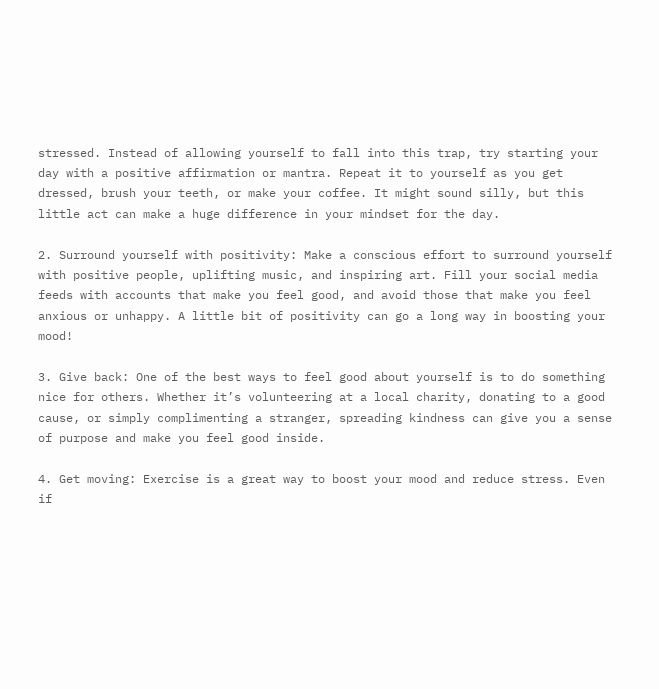stressed. Instead of allowing yourself to fall into this trap, try starting your day with a positive affirmation or mantra. Repeat it to yourself as you get dressed, brush your teeth, or make your coffee. It might sound silly, but this little act can make a huge difference in your mindset for the day.

2. Surround yourself with positivity: Make a conscious effort to surround yourself with positive people, uplifting music, and inspiring art. Fill your social media feeds with accounts that make you feel good, and avoid those that make you feel anxious or unhappy. A little bit of positivity can go a long way in boosting your mood!

3. Give back: One of the best ways to feel good about yourself is to do something nice for others. Whether it’s volunteering at a local charity, donating to a good cause, or simply complimenting a stranger, spreading kindness can give you a sense of purpose and make you feel good inside.

4. Get moving: Exercise is a great way to boost your mood and reduce stress. Even if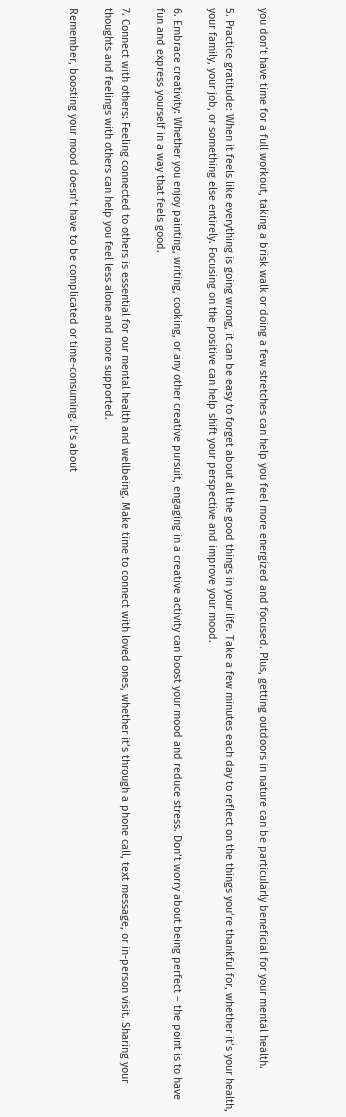you don’t have time for a full workout, taking a brisk walk or doing a few stretches can help you feel more energized and focused. Plus, getting outdoors in nature can be particularly beneficial for your mental health.

5. Practice gratitude: When it feels like everything is going wrong, it can be easy to forget about all the good things in your life. Take a few minutes each day to reflect on the things you’re thankful for, whether it’s your health, your family, your job, or something else entirely. Focusing on the positive can help shift your perspective and improve your mood.

6. Embrace creativity: Whether you enjoy painting, writing, cooking, or any other creative pursuit, engaging in a creative activity can boost your mood and reduce stress. Don’t worry about being perfect – the point is to have fun and express yourself in a way that feels good.

7. Connect with others: Feeling connected to others is essential for our mental health and wellbeing. Make time to connect with loved ones, whether it’s through a phone call, text message, or in-person visit. Sharing your thoughts and feelings with others can help you feel less alone and more supported.

Remember, boosting your mood doesn’t have to be complicated or time-consuming. It’s about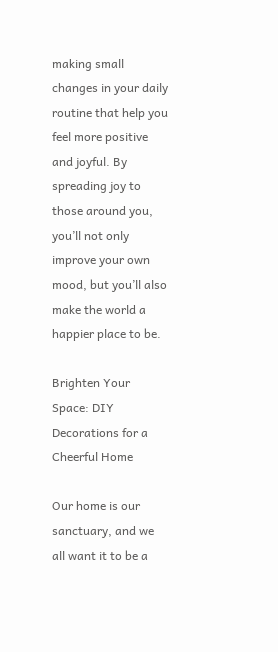making small changes in your daily routine that help you feel more positive and joyful. By spreading joy to those around you, you’ll not only improve your own mood, but you’ll also make the world a happier place to be.

Brighten Your Space: DIY Decorations for a Cheerful Home

Our home is our sanctuary, and we all want it to be a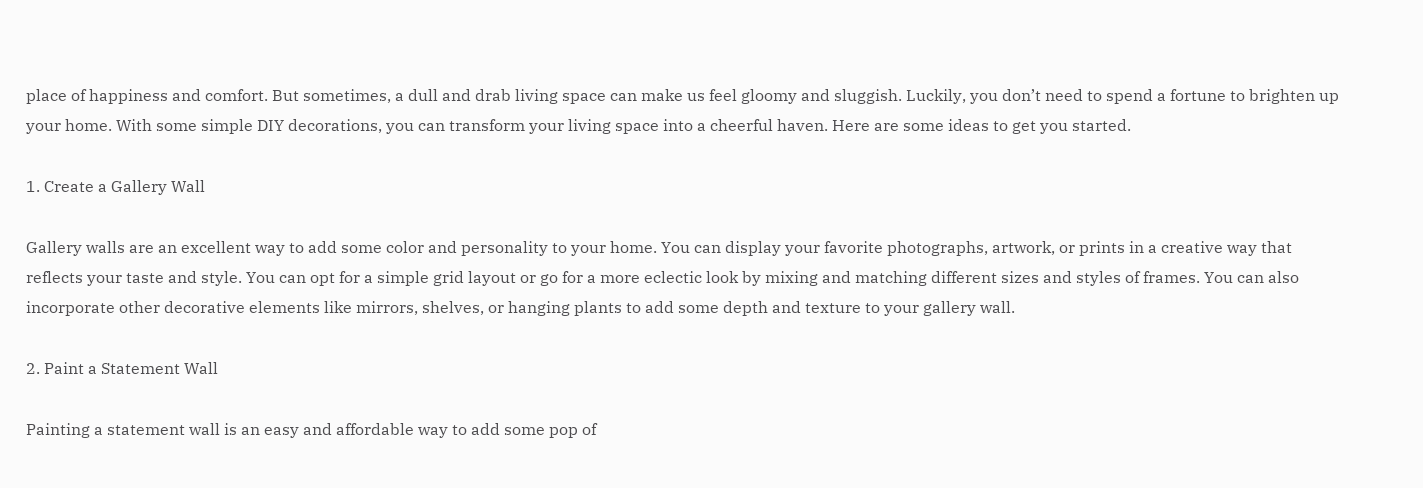place of happiness and comfort. But sometimes, a dull and drab living space can make us feel gloomy and sluggish. Luckily, you don’t need to spend a fortune to brighten up your home. With some simple DIY decorations, you can transform your living space into a cheerful haven. Here are some ideas to get you started.

1. Create a Gallery Wall

Gallery walls are an excellent way to add some color and personality to your home. You can display your favorite photographs, artwork, or prints in a creative way that reflects your taste and style. You can opt for a simple grid layout or go for a more eclectic look by mixing and matching different sizes and styles of frames. You can also incorporate other decorative elements like mirrors, shelves, or hanging plants to add some depth and texture to your gallery wall.

2. Paint a Statement Wall

Painting a statement wall is an easy and affordable way to add some pop of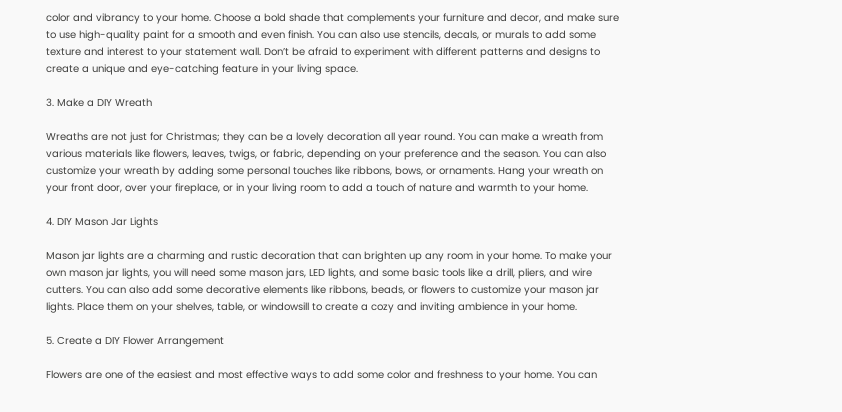color and vibrancy to your home. Choose a bold shade that complements your furniture and decor, and make sure to use high-quality paint for a smooth and even finish. You can also use stencils, decals, or murals to add some texture and interest to your statement wall. Don’t be afraid to experiment with different patterns and designs to create a unique and eye-catching feature in your living space.

3. Make a DIY Wreath

Wreaths are not just for Christmas; they can be a lovely decoration all year round. You can make a wreath from various materials like flowers, leaves, twigs, or fabric, depending on your preference and the season. You can also customize your wreath by adding some personal touches like ribbons, bows, or ornaments. Hang your wreath on your front door, over your fireplace, or in your living room to add a touch of nature and warmth to your home.

4. DIY Mason Jar Lights

Mason jar lights are a charming and rustic decoration that can brighten up any room in your home. To make your own mason jar lights, you will need some mason jars, LED lights, and some basic tools like a drill, pliers, and wire cutters. You can also add some decorative elements like ribbons, beads, or flowers to customize your mason jar lights. Place them on your shelves, table, or windowsill to create a cozy and inviting ambience in your home.

5. Create a DIY Flower Arrangement

Flowers are one of the easiest and most effective ways to add some color and freshness to your home. You can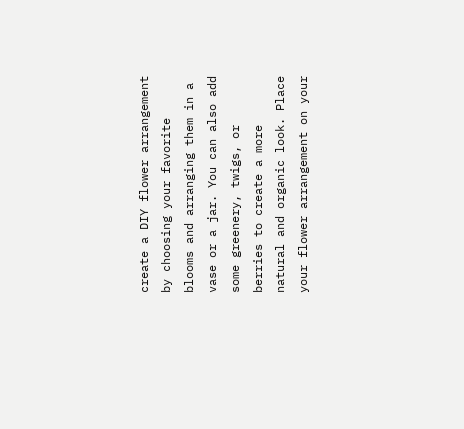create a DIY flower arrangement by choosing your favorite blooms and arranging them in a vase or a jar. You can also add some greenery, twigs, or berries to create a more natural and organic look. Place your flower arrangement on your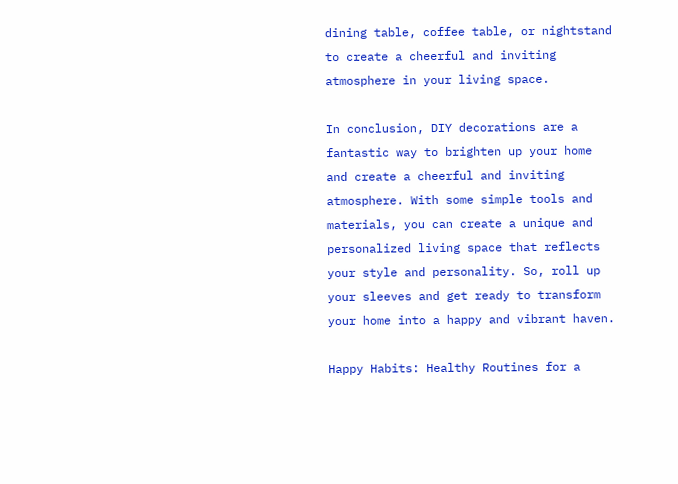dining table, coffee table, or nightstand to create a cheerful and inviting atmosphere in your living space.

In conclusion, DIY decorations are a fantastic way to brighten up your home and create a cheerful and inviting atmosphere. With some simple tools and materials, you can create a unique and personalized living space that reflects your style and personality. So, roll up your sleeves and get ready to transform your home into a happy and vibrant haven.

Happy Habits: Healthy Routines for a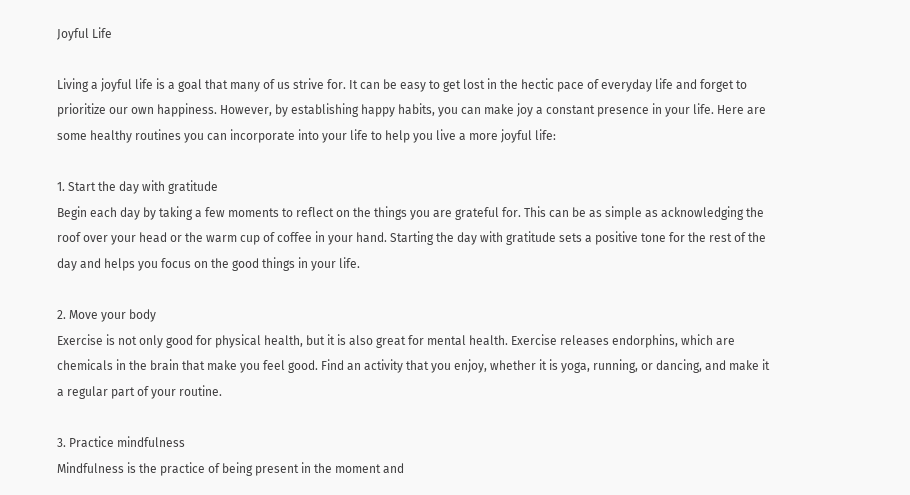Joyful Life

Living a joyful life is a goal that many of us strive for. It can be easy to get lost in the hectic pace of everyday life and forget to prioritize our own happiness. However, by establishing happy habits, you can make joy a constant presence in your life. Here are some healthy routines you can incorporate into your life to help you live a more joyful life:

1. Start the day with gratitude
Begin each day by taking a few moments to reflect on the things you are grateful for. This can be as simple as acknowledging the roof over your head or the warm cup of coffee in your hand. Starting the day with gratitude sets a positive tone for the rest of the day and helps you focus on the good things in your life.

2. Move your body
Exercise is not only good for physical health, but it is also great for mental health. Exercise releases endorphins, which are chemicals in the brain that make you feel good. Find an activity that you enjoy, whether it is yoga, running, or dancing, and make it a regular part of your routine.

3. Practice mindfulness
Mindfulness is the practice of being present in the moment and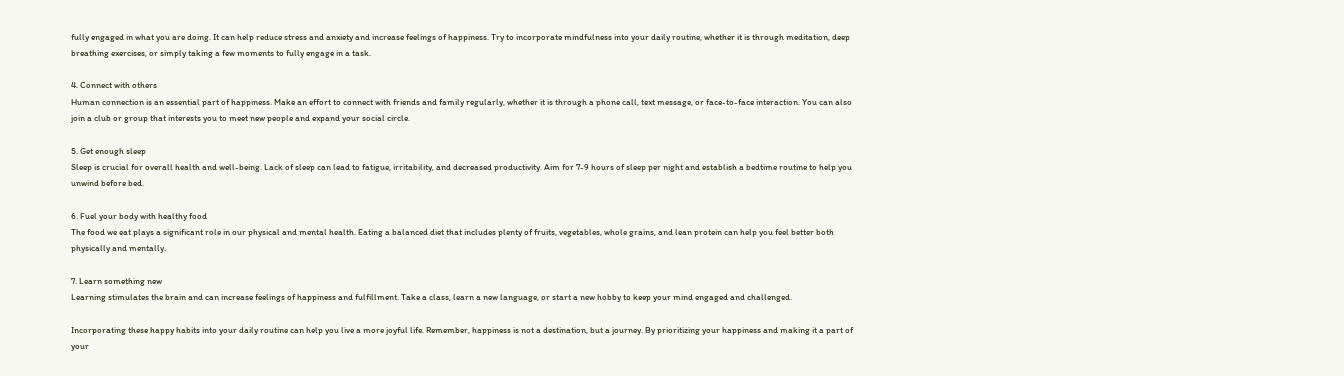fully engaged in what you are doing. It can help reduce stress and anxiety and increase feelings of happiness. Try to incorporate mindfulness into your daily routine, whether it is through meditation, deep breathing exercises, or simply taking a few moments to fully engage in a task.

4. Connect with others
Human connection is an essential part of happiness. Make an effort to connect with friends and family regularly, whether it is through a phone call, text message, or face-to-face interaction. You can also join a club or group that interests you to meet new people and expand your social circle.

5. Get enough sleep
Sleep is crucial for overall health and well-being. Lack of sleep can lead to fatigue, irritability, and decreased productivity. Aim for 7-9 hours of sleep per night and establish a bedtime routine to help you unwind before bed.

6. Fuel your body with healthy food
The food we eat plays a significant role in our physical and mental health. Eating a balanced diet that includes plenty of fruits, vegetables, whole grains, and lean protein can help you feel better both physically and mentally.

7. Learn something new
Learning stimulates the brain and can increase feelings of happiness and fulfillment. Take a class, learn a new language, or start a new hobby to keep your mind engaged and challenged.

Incorporating these happy habits into your daily routine can help you live a more joyful life. Remember, happiness is not a destination, but a journey. By prioritizing your happiness and making it a part of your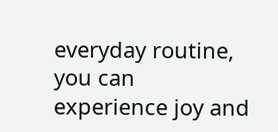everyday routine, you can experience joy and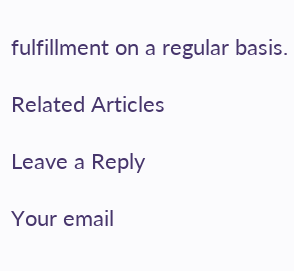fulfillment on a regular basis.

Related Articles

Leave a Reply

Your email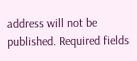address will not be published. Required fields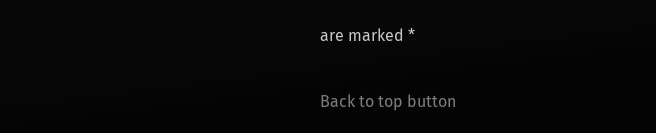are marked *

Back to top button